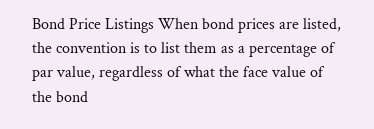Bond Price Listings When bond prices are listed, the convention is to list them as a percentage of par value, regardless of what the face value of the bond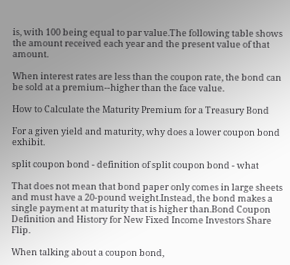is, with 100 being equal to par value.The following table shows the amount received each year and the present value of that amount.

When interest rates are less than the coupon rate, the bond can be sold at a premium--higher than the face value.

How to Calculate the Maturity Premium for a Treasury Bond

For a given yield and maturity, why does a lower coupon bond exhibit.

split coupon bond - definition of split coupon bond - what

That does not mean that bond paper only comes in large sheets and must have a 20-pound weight.Instead, the bond makes a single payment at maturity that is higher than.Bond Coupon Definition and History for New Fixed Income Investors Share Flip.

When talking about a coupon bond,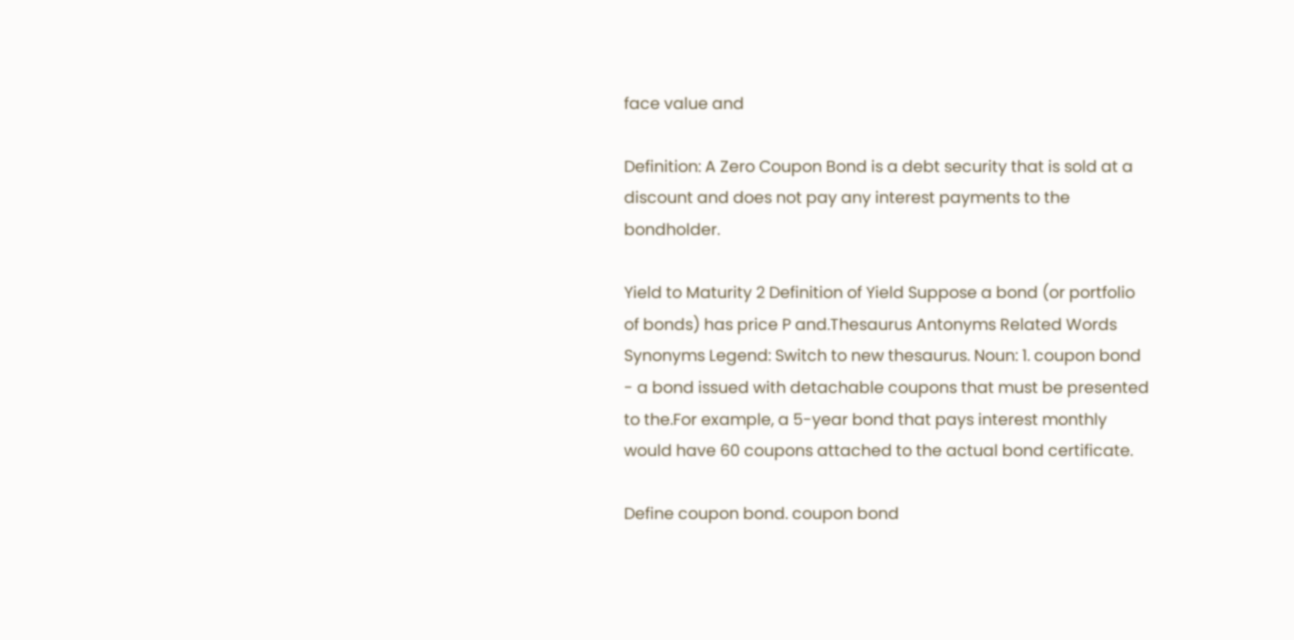face value and

Definition: A Zero Coupon Bond is a debt security that is sold at a discount and does not pay any interest payments to the bondholder.

Yield to Maturity 2 Definition of Yield Suppose a bond (or portfolio of bonds) has price P and.Thesaurus Antonyms Related Words Synonyms Legend: Switch to new thesaurus. Noun: 1. coupon bond - a bond issued with detachable coupons that must be presented to the.For example, a 5-year bond that pays interest monthly would have 60 coupons attached to the actual bond certificate.

Define coupon bond. coupon bond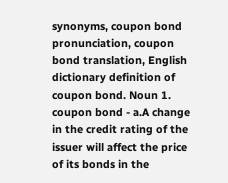synonyms, coupon bond pronunciation, coupon bond translation, English dictionary definition of coupon bond. Noun 1. coupon bond - a.A change in the credit rating of the issuer will affect the price of its bonds in the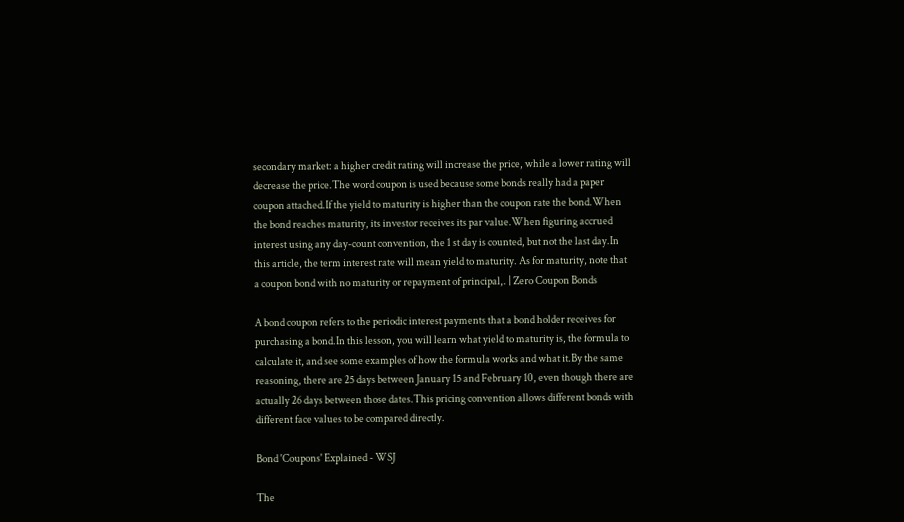secondary market: a higher credit rating will increase the price, while a lower rating will decrease the price.The word coupon is used because some bonds really had a paper coupon attached.If the yield to maturity is higher than the coupon rate the bond.When the bond reaches maturity, its investor receives its par value.When figuring accrued interest using any day-count convention, the 1 st day is counted, but not the last day.In this article, the term interest rate will mean yield to maturity. As for maturity, note that a coupon bond with no maturity or repayment of principal,. | Zero Coupon Bonds

A bond coupon refers to the periodic interest payments that a bond holder receives for purchasing a bond.In this lesson, you will learn what yield to maturity is, the formula to calculate it, and see some examples of how the formula works and what it.By the same reasoning, there are 25 days between January 15 and February 10, even though there are actually 26 days between those dates.This pricing convention allows different bonds with different face values to be compared directly.

Bond 'Coupons' Explained - WSJ

The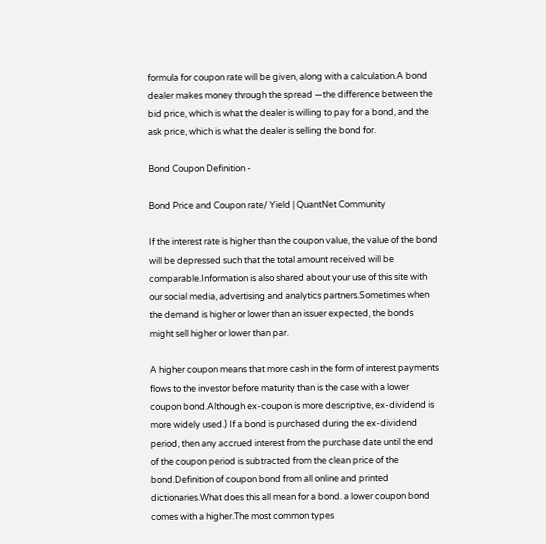formula for coupon rate will be given, along with a calculation.A bond dealer makes money through the spread —the difference between the bid price, which is what the dealer is willing to pay for a bond, and the ask price, which is what the dealer is selling the bond for.

Bond Coupon Definition -

Bond Price and Coupon rate/ Yield | QuantNet Community

If the interest rate is higher than the coupon value, the value of the bond will be depressed such that the total amount received will be comparable.Information is also shared about your use of this site with our social media, advertising and analytics partners.Sometimes when the demand is higher or lower than an issuer expected, the bonds might sell higher or lower than par.

A higher coupon means that more cash in the form of interest payments flows to the investor before maturity than is the case with a lower coupon bond.Although ex-coupon is more descriptive, ex-dividend is more widely used.) If a bond is purchased during the ex-dividend period, then any accrued interest from the purchase date until the end of the coupon period is subtracted from the clean price of the bond.Definition of coupon bond from all online and printed dictionaries.What does this all mean for a bond. a lower coupon bond comes with a higher.The most common types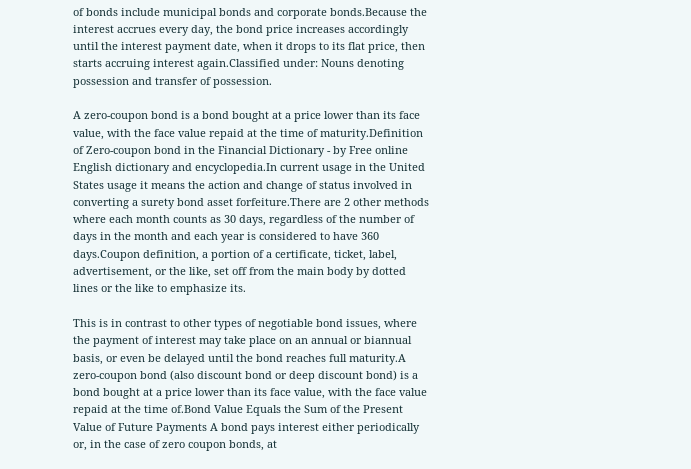of bonds include municipal bonds and corporate bonds.Because the interest accrues every day, the bond price increases accordingly until the interest payment date, when it drops to its flat price, then starts accruing interest again.Classified under: Nouns denoting possession and transfer of possession.

A zero-coupon bond is a bond bought at a price lower than its face value, with the face value repaid at the time of maturity.Definition of Zero-coupon bond in the Financial Dictionary - by Free online English dictionary and encyclopedia.In current usage in the United States usage it means the action and change of status involved in converting a surety bond asset forfeiture.There are 2 other methods where each month counts as 30 days, regardless of the number of days in the month and each year is considered to have 360 days.Coupon definition, a portion of a certificate, ticket, label, advertisement, or the like, set off from the main body by dotted lines or the like to emphasize its.

This is in contrast to other types of negotiable bond issues, where the payment of interest may take place on an annual or biannual basis, or even be delayed until the bond reaches full maturity.A zero-coupon bond (also discount bond or deep discount bond) is a bond bought at a price lower than its face value, with the face value repaid at the time of.Bond Value Equals the Sum of the Present Value of Future Payments A bond pays interest either periodically or, in the case of zero coupon bonds, at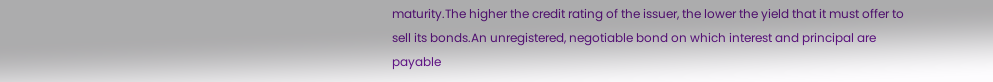maturity.The higher the credit rating of the issuer, the lower the yield that it must offer to sell its bonds.An unregistered, negotiable bond on which interest and principal are payable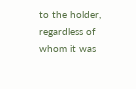to the holder, regardless of whom it was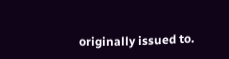originally issued to.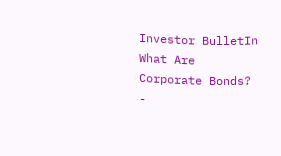Investor BulletIn What Are Corporate Bonds? -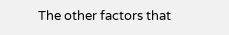The other factors that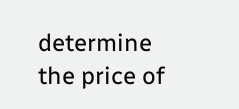determine the price of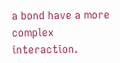a bond have a more complex interaction.